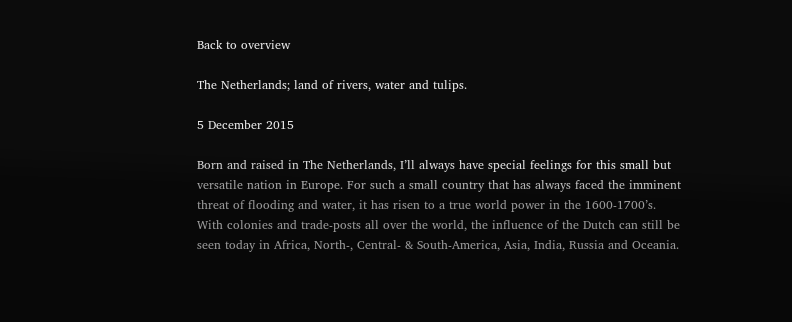Back to overview

The Netherlands; land of rivers, water and tulips.

5 December 2015

Born and raised in The Netherlands, I’ll always have special feelings for this small but versatile nation in Europe. For such a small country that has always faced the imminent threat of flooding and water, it has risen to a true world power in the 1600-1700’s.  With colonies and trade-posts all over the world, the influence of the Dutch can still be seen today in Africa, North-, Central- & South-America, Asia, India, Russia and Oceania.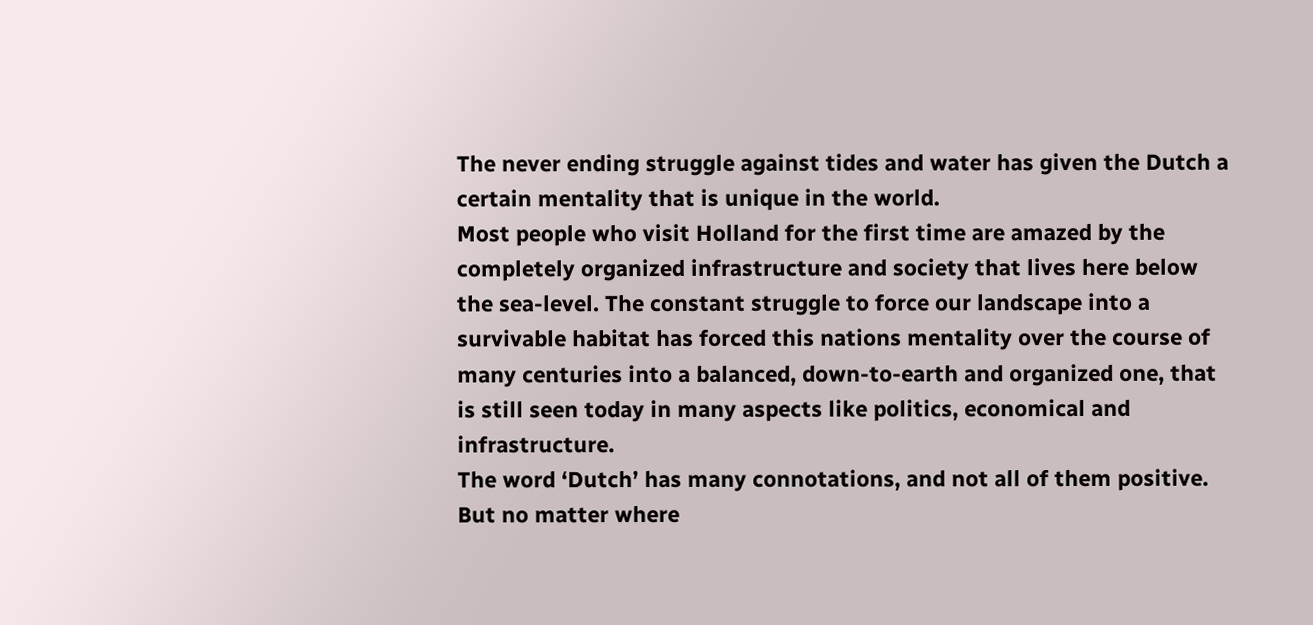The never ending struggle against tides and water has given the Dutch a certain mentality that is unique in the world.
Most people who visit Holland for the first time are amazed by the completely organized infrastructure and society that lives here below the sea-level. The constant struggle to force our landscape into a survivable habitat has forced this nations mentality over the course of many centuries into a balanced, down-to-earth and organized one, that is still seen today in many aspects like politics, economical and infrastructure.
The word ‘Dutch’ has many connotations, and not all of them positive. But no matter where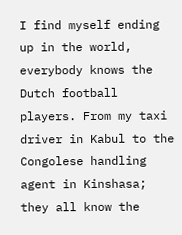I find myself ending up in the world, everybody knows the Dutch football players. From my taxi driver in Kabul to the Congolese handling agent in Kinshasa; they all know the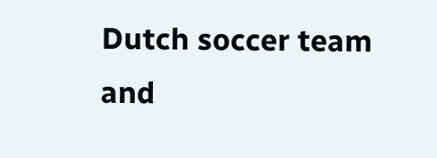Dutch soccer team and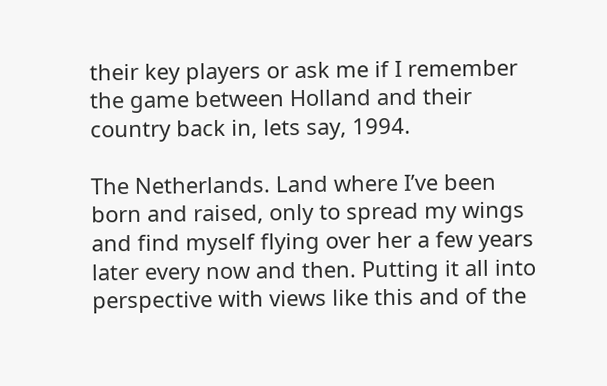their key players or ask me if I remember the game between Holland and their country back in, lets say, 1994.

The Netherlands. Land where I’ve been born and raised, only to spread my wings and find myself flying over her a few years later every now and then. Putting it all into perspective with views like this and of the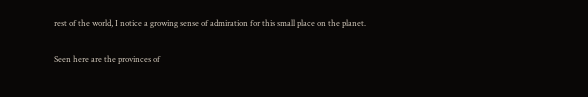rest of the world, I notice a growing sense of admiration for this small place on the planet.

Seen here are the provinces of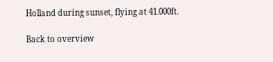Holland during sunset, flying at 41.000ft.

Back to overview